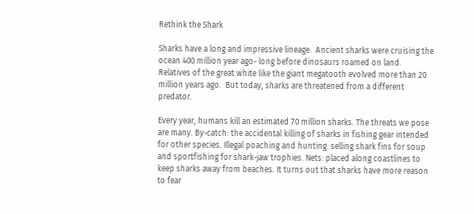Rethink the Shark

Sharks have a long and impressive lineage.  Ancient sharks were cruising the ocean 400 million year ago- long before dinosaurs roamed on land.  Relatives of the great white like the giant megatooth evolved more than 20 million years ago.  But today, sharks are threatened from a different predator.

Every year, humans kill an estimated 70 million sharks. The threats we pose are many. By-catch: the accidental killing of sharks in fishing gear intended for other species. Illegal poaching and hunting: selling shark fins for soup and sportfishing for shark-jaw trophies. Nets: placed along coastlines to keep sharks away from beaches. It turns out that sharks have more reason to fear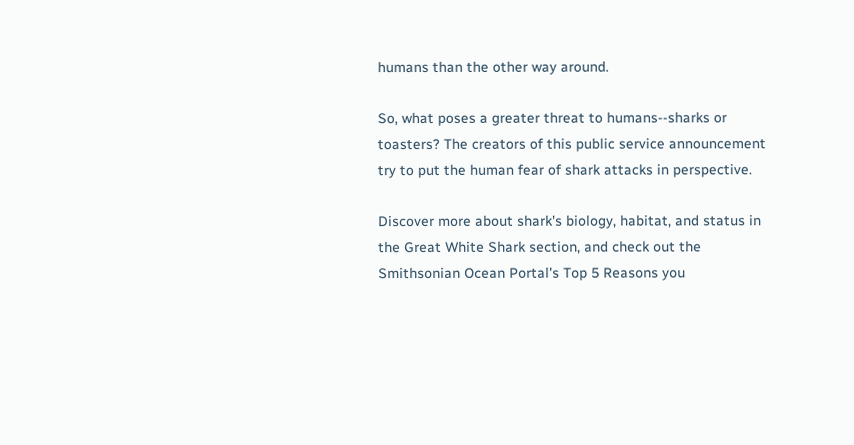humans than the other way around.

So, what poses a greater threat to humans--sharks or toasters? The creators of this public service announcement try to put the human fear of shark attacks in perspective.

Discover more about shark's biology, habitat, and status in the Great White Shark section, and check out the Smithsonian Ocean Portal's Top 5 Reasons you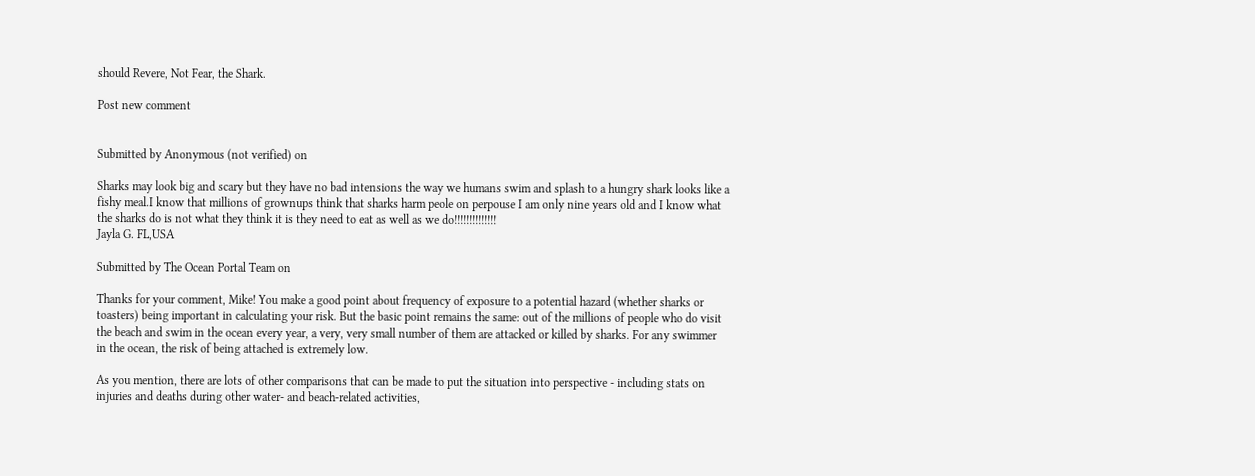should Revere, Not Fear, the Shark.

Post new comment


Submitted by Anonymous (not verified) on

Sharks may look big and scary but they have no bad intensions the way we humans swim and splash to a hungry shark looks like a fishy meal.I know that millions of grownups think that sharks harm peole on perpouse I am only nine years old and I know what the sharks do is not what they think it is they need to eat as well as we do!!!!!!!!!!!!!!
Jayla G. FL,USA

Submitted by The Ocean Portal Team on

Thanks for your comment, Mike! You make a good point about frequency of exposure to a potential hazard (whether sharks or toasters) being important in calculating your risk. But the basic point remains the same: out of the millions of people who do visit the beach and swim in the ocean every year, a very, very small number of them are attacked or killed by sharks. For any swimmer in the ocean, the risk of being attached is extremely low.

As you mention, there are lots of other comparisons that can be made to put the situation into perspective - including stats on injuries and deaths during other water- and beach-related activities,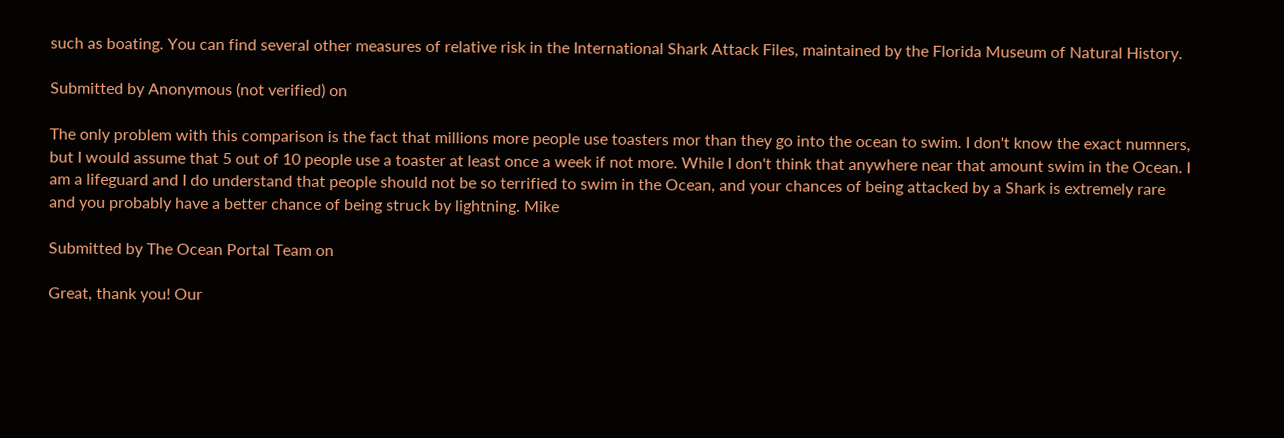such as boating. You can find several other measures of relative risk in the International Shark Attack Files, maintained by the Florida Museum of Natural History.

Submitted by Anonymous (not verified) on

The only problem with this comparison is the fact that millions more people use toasters mor than they go into the ocean to swim. I don't know the exact numners, but I would assume that 5 out of 10 people use a toaster at least once a week if not more. While I don't think that anywhere near that amount swim in the Ocean. I am a lifeguard and I do understand that people should not be so terrified to swim in the Ocean, and your chances of being attacked by a Shark is extremely rare and you probably have a better chance of being struck by lightning. Mike

Submitted by The Ocean Portal Team on

Great, thank you! Our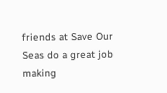friends at Save Our Seas do a great job making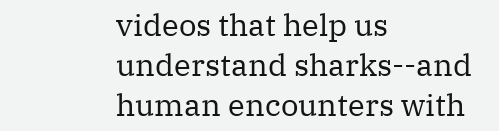videos that help us understand sharks--and human encounters with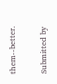them--better.

Submitted by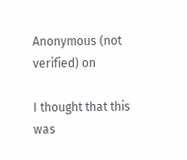Anonymous (not verified) on

I thought that this was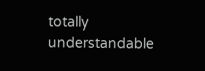totally understandable